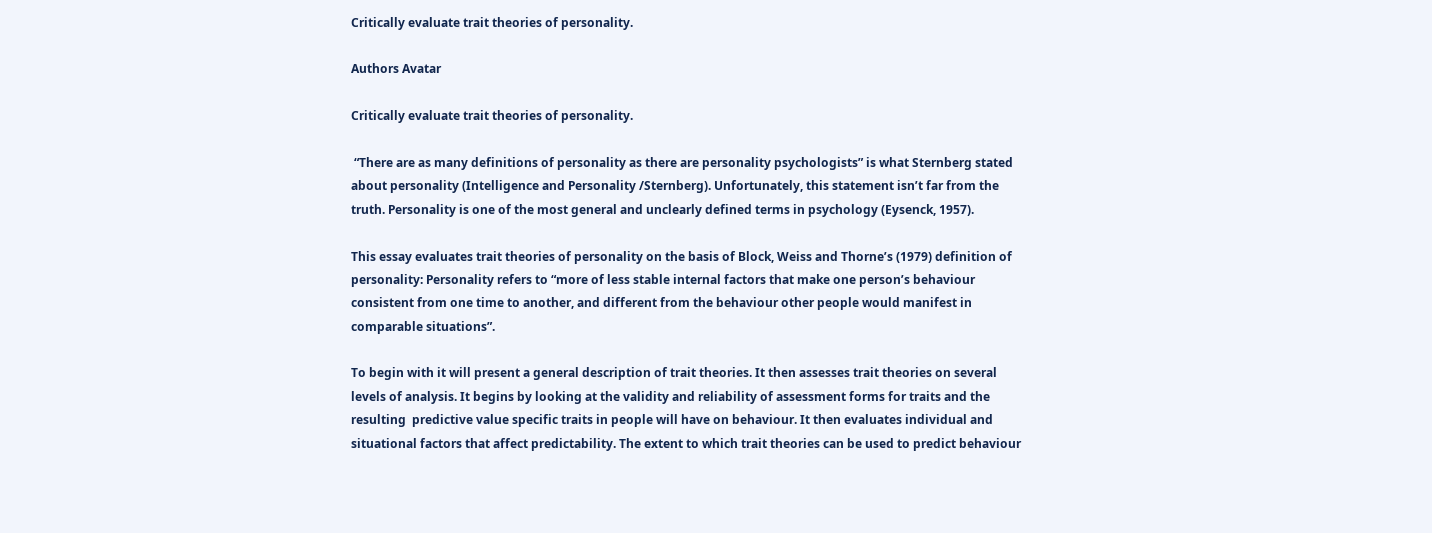Critically evaluate trait theories of personality.

Authors Avatar

Critically evaluate trait theories of personality.

 “There are as many definitions of personality as there are personality psychologists” is what Sternberg stated about personality (Intelligence and Personality /Sternberg). Unfortunately, this statement isn’t far from the truth. Personality is one of the most general and unclearly defined terms in psychology (Eysenck, 1957).

This essay evaluates trait theories of personality on the basis of Block, Weiss and Thorne’s (1979) definition of personality: Personality refers to “more of less stable internal factors that make one person’s behaviour consistent from one time to another, and different from the behaviour other people would manifest in comparable situations”.

To begin with it will present a general description of trait theories. It then assesses trait theories on several levels of analysis. It begins by looking at the validity and reliability of assessment forms for traits and the resulting  predictive value specific traits in people will have on behaviour. It then evaluates individual and situational factors that affect predictability. The extent to which trait theories can be used to predict behaviour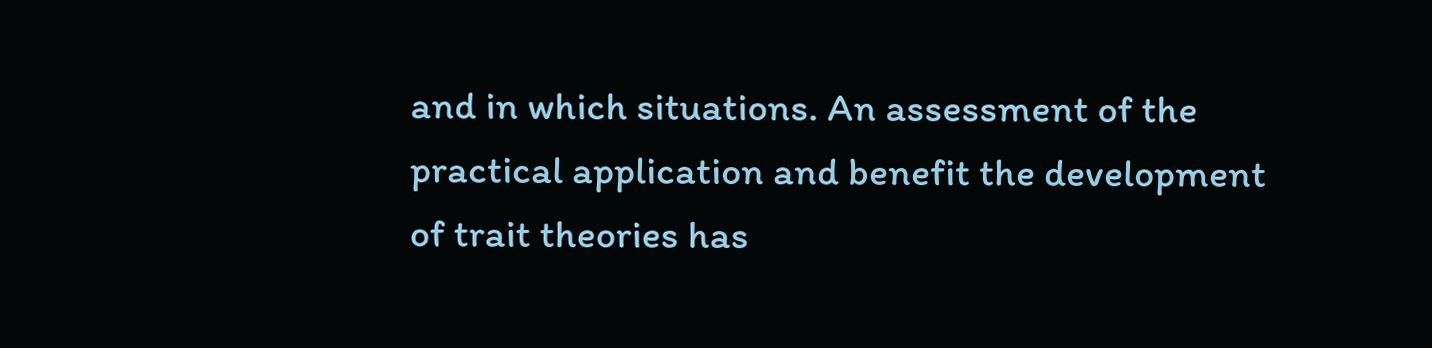and in which situations. An assessment of the practical application and benefit the development of trait theories has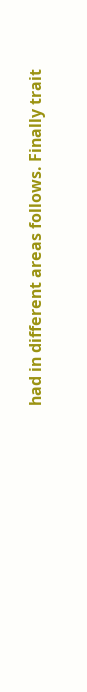had in different areas follows. Finally trait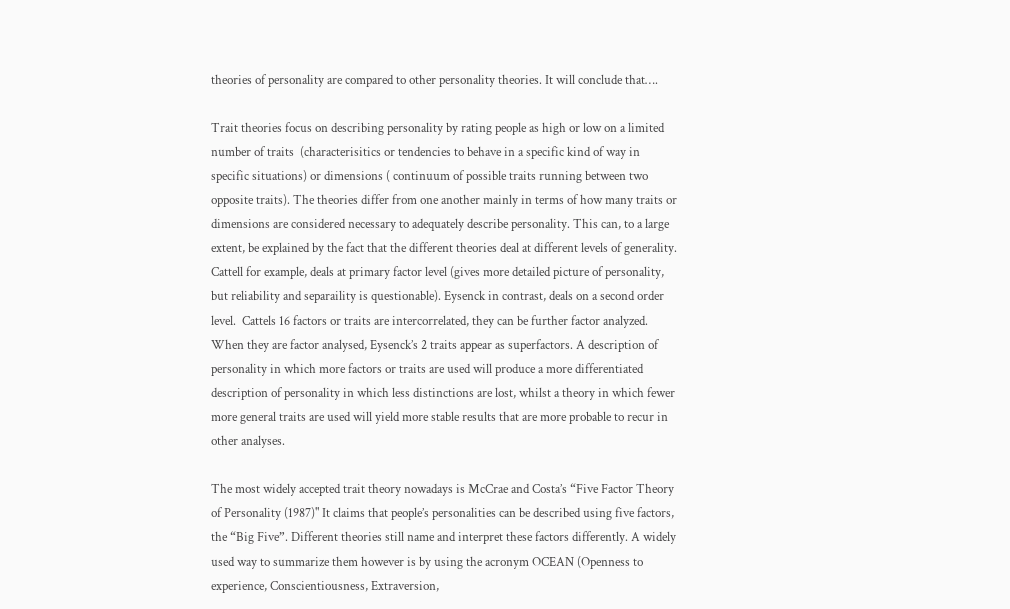theories of personality are compared to other personality theories. It will conclude that….

Trait theories focus on describing personality by rating people as high or low on a limited number of traits  (characterisitics or tendencies to behave in a specific kind of way in specific situations) or dimensions ( continuum of possible traits running between two opposite traits). The theories differ from one another mainly in terms of how many traits or dimensions are considered necessary to adequately describe personality. This can, to a large extent, be explained by the fact that the different theories deal at different levels of generality. Cattell for example, deals at primary factor level (gives more detailed picture of personality, but reliability and separaility is questionable). Eysenck in contrast, deals on a second order level.  Cattels 16 factors or traits are intercorrelated, they can be further factor analyzed. When they are factor analysed, Eysenck’s 2 traits appear as superfactors. A description of personality in which more factors or traits are used will produce a more differentiated description of personality in which less distinctions are lost, whilst a theory in which fewer more general traits are used will yield more stable results that are more probable to recur in other analyses.

The most widely accepted trait theory nowadays is McCrae and Costa’s “Five Factor Theory of Personality (1987)" It claims that people’s personalities can be described using five factors, the “Big Five”. Different theories still name and interpret these factors differently. A widely used way to summarize them however is by using the acronym OCEAN (Openness to experience, Conscientiousness, Extraversion,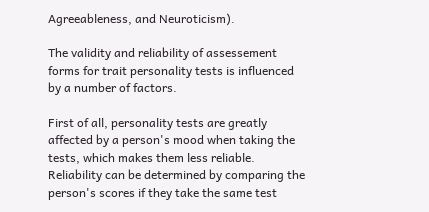Agreeableness, and Neuroticism).

The validity and reliability of assessement forms for trait personality tests is influenced by a number of factors.

First of all, personality tests are greatly affected by a person's mood when taking the tests, which makes them less reliable.  Reliability can be determined by comparing the person's scores if they take the same test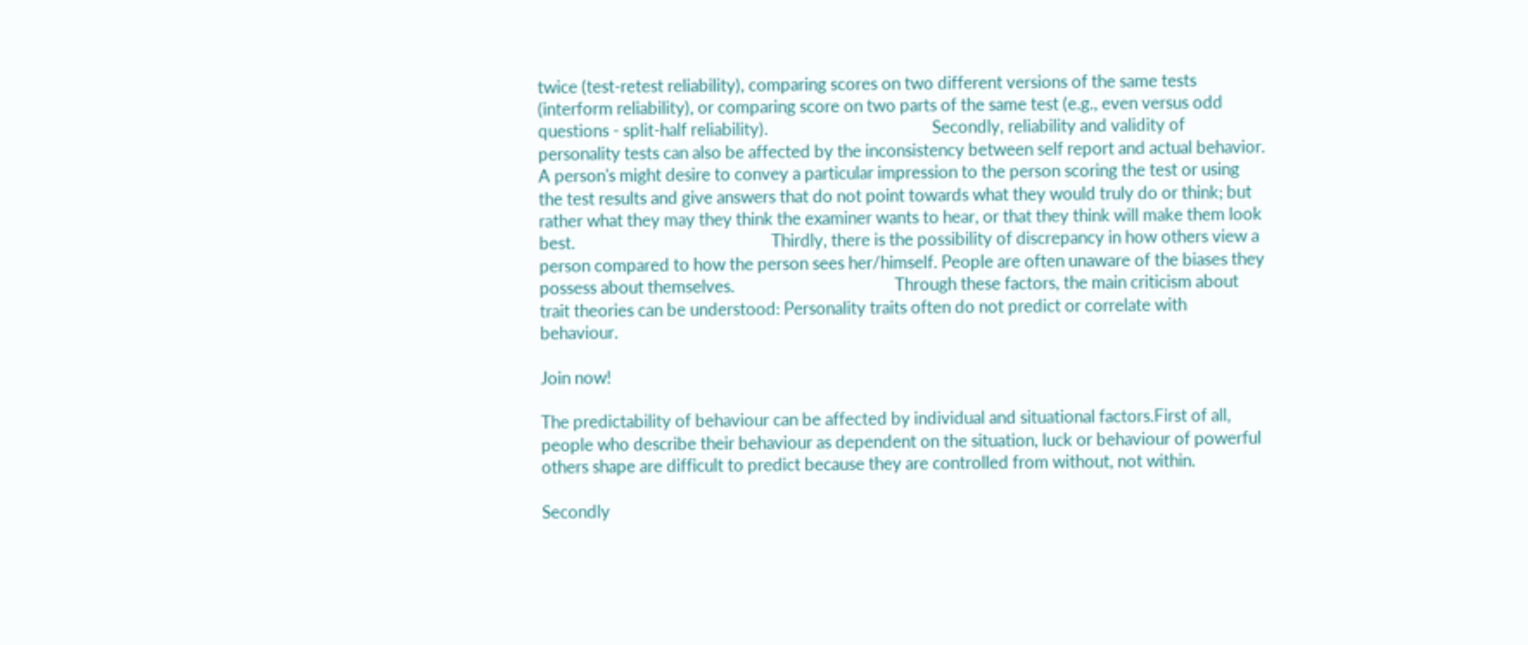twice (test-retest reliability), comparing scores on two different versions of the same tests (interform reliability), or comparing score on two parts of the same test (e.g., even versus odd questions - split-half reliability).                                         Secondly, reliability and validity of personality tests can also be affected by the inconsistency between self report and actual behavior. A person's might desire to convey a particular impression to the person scoring the test or using the test results and give answers that do not point towards what they would truly do or think; but rather what they may they think the examiner wants to hear, or that they think will make them look best.                                                 Thirdly, there is the possibility of discrepancy in how others view a person compared to how the person sees her/himself. People are often unaware of the biases they possess about themselves.                                        Through these factors, the main criticism about trait theories can be understood: Personality traits often do not predict or correlate with behaviour.

Join now!

The predictability of behaviour can be affected by individual and situational factors.First of all, people who describe their behaviour as dependent on the situation, luck or behaviour of powerful others shape are difficult to predict because they are controlled from without, not within.

Secondly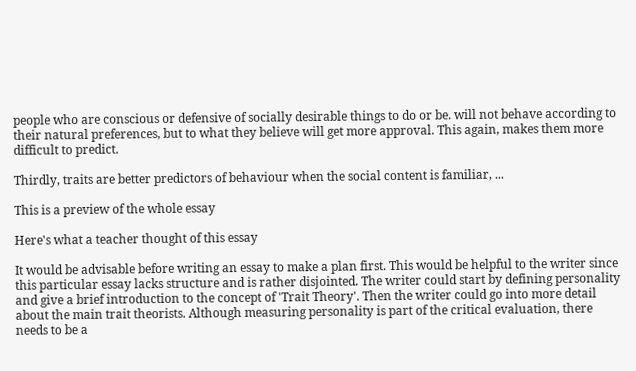people who are conscious or defensive of socially desirable things to do or be. will not behave according to their natural preferences, but to what they believe will get more approval. This again, makes them more difficult to predict.

Thirdly, traits are better predictors of behaviour when the social content is familiar, ...

This is a preview of the whole essay

Here's what a teacher thought of this essay

It would be advisable before writing an essay to make a plan first. This would be helpful to the writer since this particular essay lacks structure and is rather disjointed. The writer could start by defining personality and give a brief introduction to the concept of 'Trait Theory'. Then the writer could go into more detail about the main trait theorists. Although measuring personality is part of the critical evaluation, there needs to be a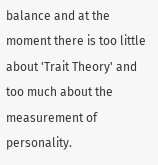balance and at the moment there is too little about 'Trait Theory' and too much about the measurement of personality.